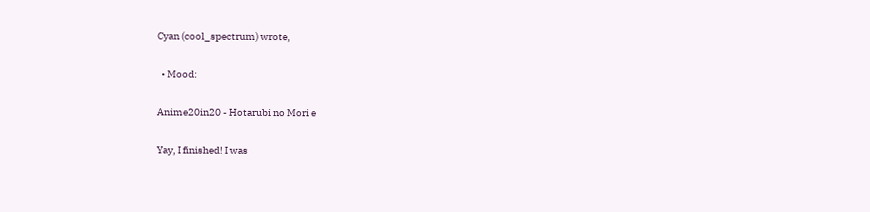Cyan (cool_spectrum) wrote,

  • Mood:

Anime20in20 - Hotarubi no Mori e

Yay, I finished! I was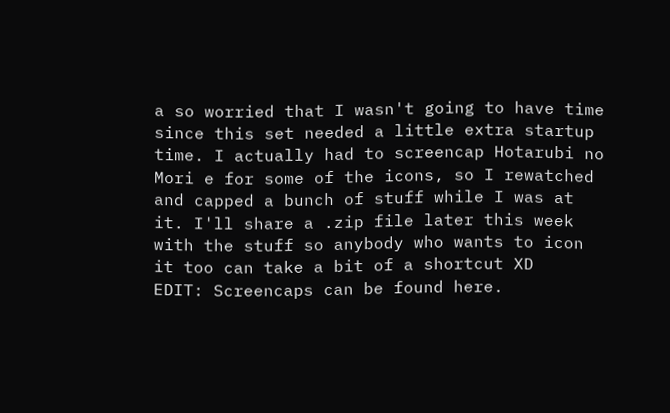a so worried that I wasn't going to have time since this set needed a little extra startup time. I actually had to screencap Hotarubi no Mori e for some of the icons, so I rewatched and capped a bunch of stuff while I was at it. I'll share a .zip file later this week with the stuff so anybody who wants to icon it too can take a bit of a shortcut XD
EDIT: Screencaps can be found here.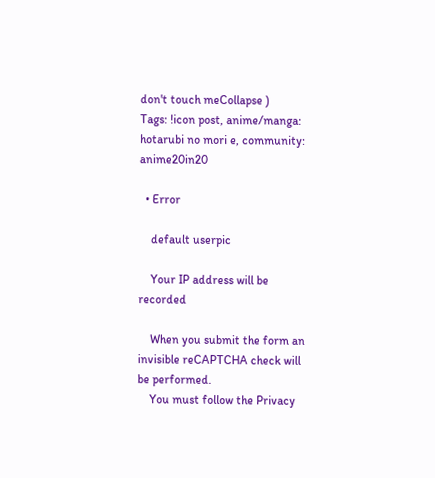don't touch meCollapse )
Tags: !icon post, anime/manga: hotarubi no mori e, community: anime20in20

  • Error

    default userpic

    Your IP address will be recorded

    When you submit the form an invisible reCAPTCHA check will be performed.
    You must follow the Privacy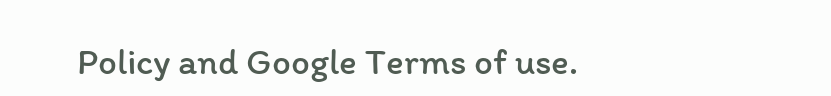Policy and Google Terms of use.